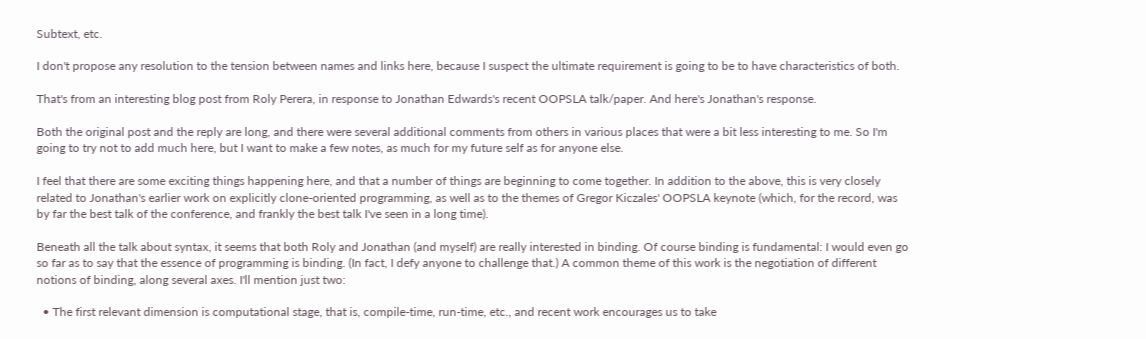Subtext, etc.

I don't propose any resolution to the tension between names and links here, because I suspect the ultimate requirement is going to be to have characteristics of both.

That's from an interesting blog post from Roly Perera, in response to Jonathan Edwards's recent OOPSLA talk/paper. And here's Jonathan's response.

Both the original post and the reply are long, and there were several additional comments from others in various places that were a bit less interesting to me. So I'm going to try not to add much here, but I want to make a few notes, as much for my future self as for anyone else.

I feel that there are some exciting things happening here, and that a number of things are beginning to come together. In addition to the above, this is very closely related to Jonathan's earlier work on explicitly clone-oriented programming, as well as to the themes of Gregor Kiczales' OOPSLA keynote (which, for the record, was by far the best talk of the conference, and frankly the best talk I've seen in a long time).

Beneath all the talk about syntax, it seems that both Roly and Jonathan (and myself) are really interested in binding. Of course binding is fundamental: I would even go so far as to say that the essence of programming is binding. (In fact, I defy anyone to challenge that.) A common theme of this work is the negotiation of different notions of binding, along several axes. I'll mention just two:

  • The first relevant dimension is computational stage, that is, compile-time, run-time, etc., and recent work encourages us to take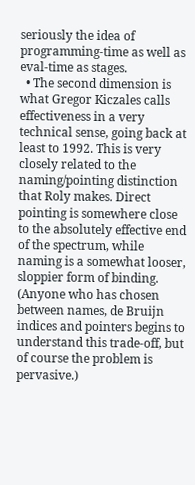seriously the idea of programming-time as well as eval-time as stages.
  • The second dimension is what Gregor Kiczales calls effectiveness in a very technical sense, going back at least to 1992. This is very closely related to the naming/pointing distinction that Roly makes. Direct pointing is somewhere close to the absolutely effective end of the spectrum, while naming is a somewhat looser, sloppier form of binding. (Anyone who has chosen between names, de Bruijn indices and pointers begins to understand this trade-off, but of course the problem is pervasive.)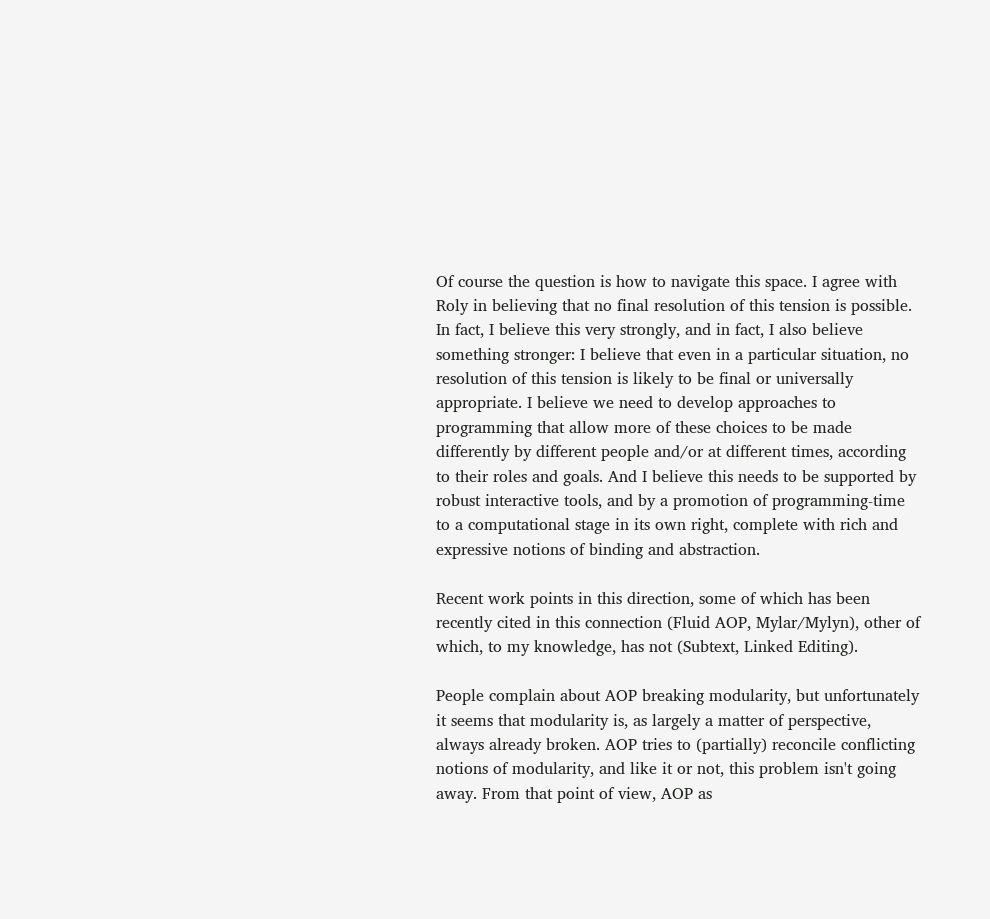Of course the question is how to navigate this space. I agree with Roly in believing that no final resolution of this tension is possible. In fact, I believe this very strongly, and in fact, I also believe something stronger: I believe that even in a particular situation, no resolution of this tension is likely to be final or universally appropriate. I believe we need to develop approaches to programming that allow more of these choices to be made differently by different people and/or at different times, according to their roles and goals. And I believe this needs to be supported by robust interactive tools, and by a promotion of programming-time to a computational stage in its own right, complete with rich and expressive notions of binding and abstraction.

Recent work points in this direction, some of which has been recently cited in this connection (Fluid AOP, Mylar/Mylyn), other of which, to my knowledge, has not (Subtext, Linked Editing).

People complain about AOP breaking modularity, but unfortunately it seems that modularity is, as largely a matter of perspective, always already broken. AOP tries to (partially) reconcile conflicting notions of modularity, and like it or not, this problem isn't going away. From that point of view, AOP as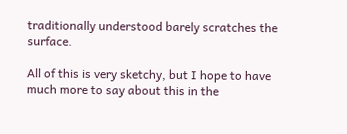traditionally understood barely scratches the surface.

All of this is very sketchy, but I hope to have much more to say about this in the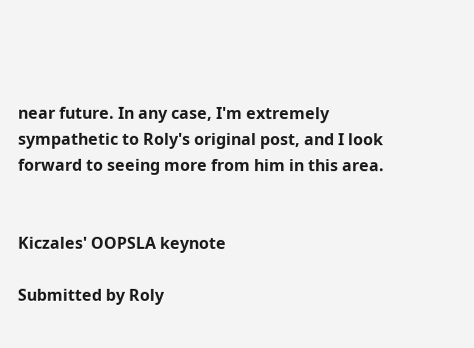near future. In any case, I'm extremely sympathetic to Roly's original post, and I look forward to seeing more from him in this area.


Kiczales' OOPSLA keynote

Submitted by Roly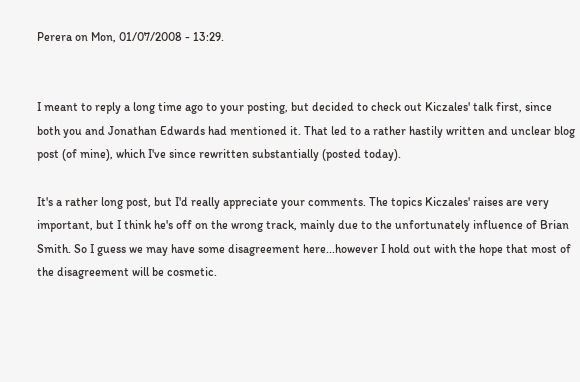Perera on Mon, 01/07/2008 - 13:29.


I meant to reply a long time ago to your posting, but decided to check out Kiczales' talk first, since both you and Jonathan Edwards had mentioned it. That led to a rather hastily written and unclear blog post (of mine), which I've since rewritten substantially (posted today).

It's a rather long post, but I'd really appreciate your comments. The topics Kiczales' raises are very important, but I think he's off on the wrong track, mainly due to the unfortunately influence of Brian Smith. So I guess we may have some disagreement here...however I hold out with the hope that most of the disagreement will be cosmetic.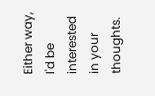Either way, I'd be interested in your thoughts.